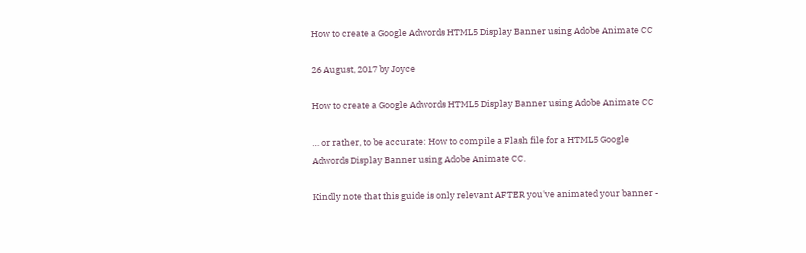How to create a Google Adwords HTML5 Display Banner using Adobe Animate CC

26 August, 2017 by Joyce

How to create a Google Adwords HTML5 Display Banner using Adobe Animate CC

… or rather, to be accurate: How to compile a Flash file for a HTML5 Google Adwords Display Banner using Adobe Animate CC.

Kindly note that this guide is only relevant AFTER you've animated your banner -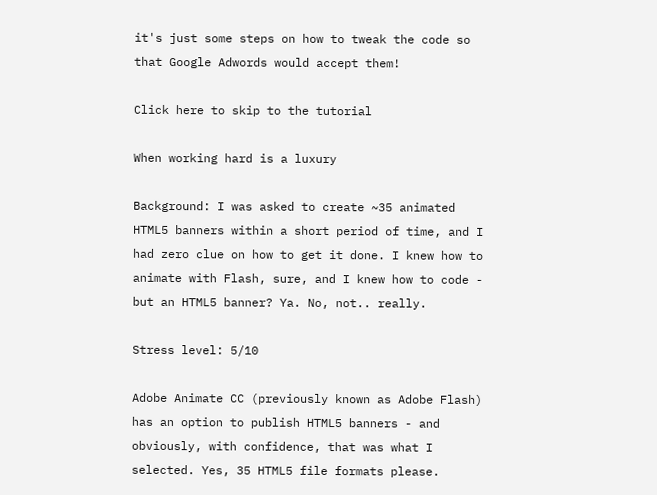it's just some steps on how to tweak the code so that Google Adwords would accept them!

Click here to skip to the tutorial

When working hard is a luxury

Background: I was asked to create ~35 animated HTML5 banners within a short period of time, and I had zero clue on how to get it done. I knew how to animate with Flash, sure, and I knew how to code - but an HTML5 banner? Ya. No, not.. really.

Stress level: 5/10

Adobe Animate CC (previously known as Adobe Flash) has an option to publish HTML5 banners - and obviously, with confidence, that was what I selected. Yes, 35 HTML5 file formats please.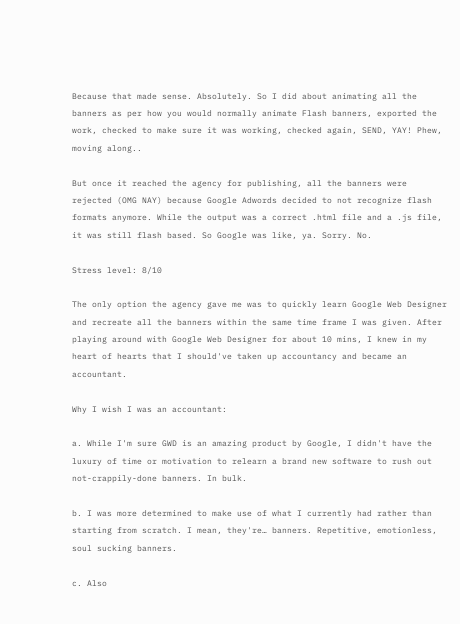Because that made sense. Absolutely. So I did about animating all the banners as per how you would normally animate Flash banners, exported the work, checked to make sure it was working, checked again, SEND, YAY! Phew, moving along..

But once it reached the agency for publishing, all the banners were rejected (OMG NAY) because Google Adwords decided to not recognize flash formats anymore. While the output was a correct .html file and a .js file, it was still flash based. So Google was like, ya. Sorry. No.

Stress level: 8/10

The only option the agency gave me was to quickly learn Google Web Designer and recreate all the banners within the same time frame I was given. After playing around with Google Web Designer for about 10 mins, I knew in my heart of hearts that I should've taken up accountancy and became an accountant.

Why I wish I was an accountant:

a. While I'm sure GWD is an amazing product by Google, I didn't have the luxury of time or motivation to relearn a brand new software to rush out not-crappily-done banners. In bulk.

b. I was more determined to make use of what I currently had rather than starting from scratch. I mean, they're… banners. Repetitive, emotionless, soul sucking banners.

c. Also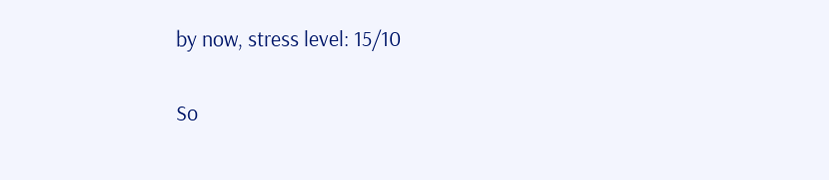by now, stress level: 15/10

So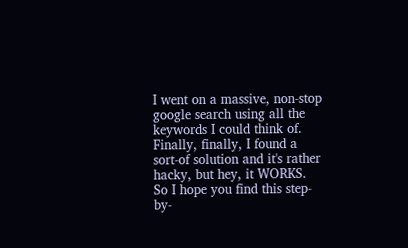I went on a massive, non-stop google search using all the keywords I could think of. Finally, finally, I found a sort-of solution and it's rather hacky, but hey, it WORKS. So I hope you find this step-by-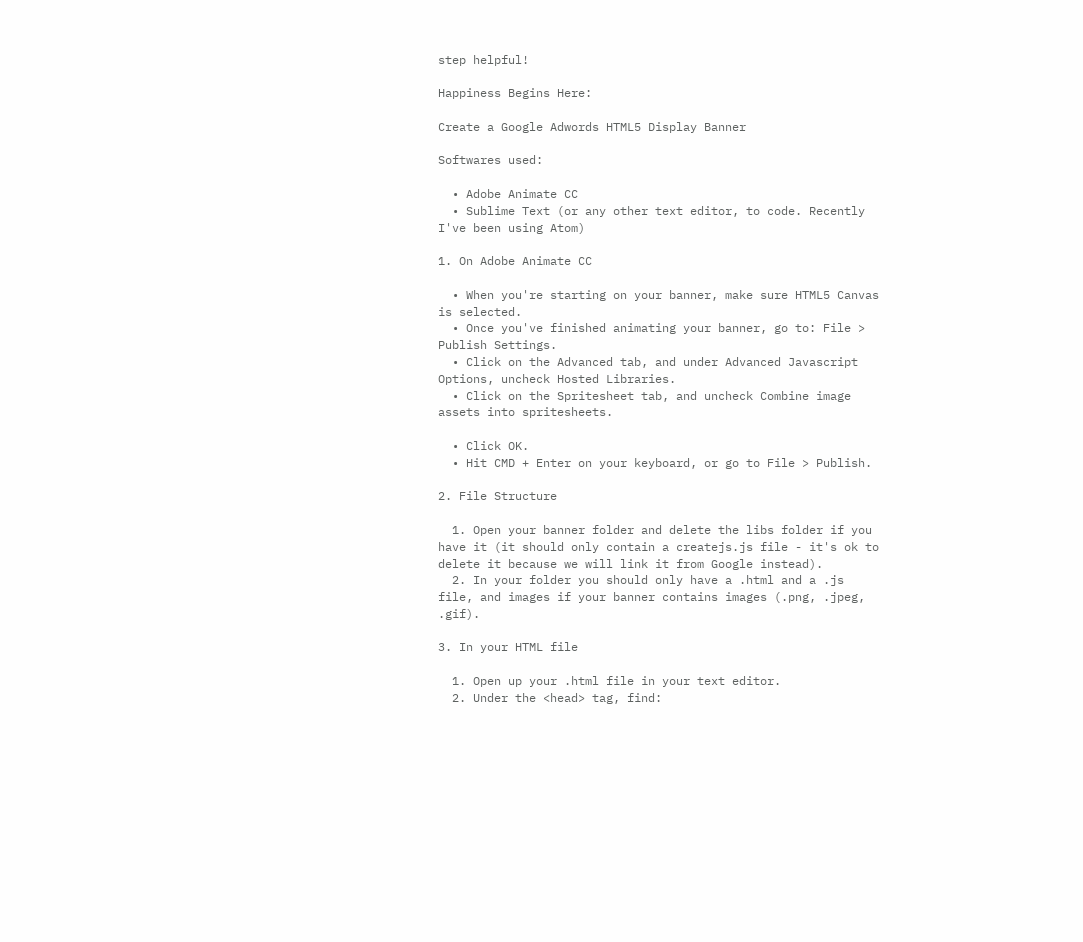step helpful!

Happiness Begins Here:

Create a Google Adwords HTML5 Display Banner

Softwares used:

  • Adobe Animate CC
  • Sublime Text (or any other text editor, to code. Recently I've been using Atom)

1. On Adobe Animate CC

  • When you're starting on your banner, make sure HTML5 Canvas is selected.
  • Once you've finished animating your banner, go to: File > Publish Settings.
  • Click on the Advanced tab, and under Advanced Javascript Options, uncheck Hosted Libraries.
  • Click on the Spritesheet tab, and uncheck Combine image assets into spritesheets.

  • Click OK.
  • Hit CMD + Enter on your keyboard, or go to File > Publish.

2. File Structure

  1. Open your banner folder and delete the libs folder if you have it (it should only contain a createjs.js file - it's ok to delete it because we will link it from Google instead).
  2. In your folder you should only have a .html and a .js file, and images if your banner contains images (.png, .jpeg, .gif).

3. In your HTML file

  1. Open up your .html file in your text editor.
  2. Under the <head> tag, find: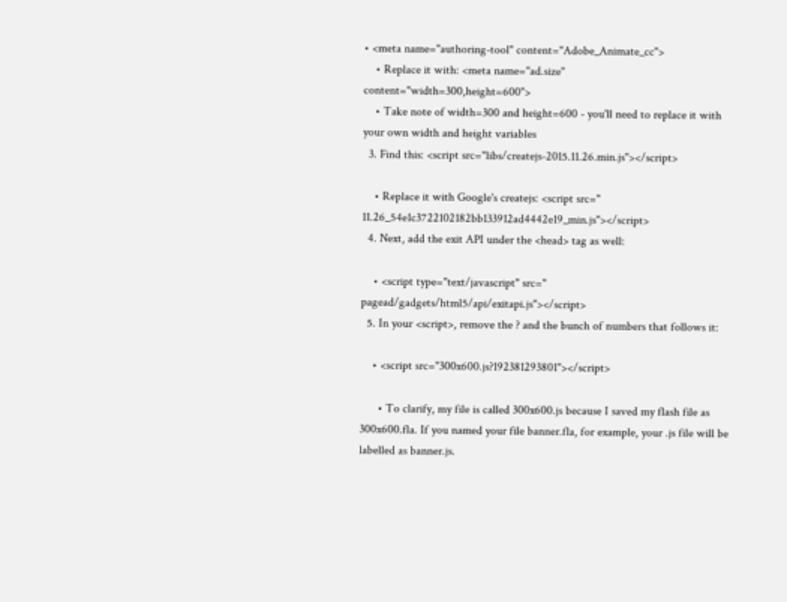• <meta name="authoring-tool" content="Adobe_Animate_cc">
    • Replace it with: <meta name="ad.size" content="width=300,height=600">
    • Take note of width=300 and height=600 - you'll need to replace it with your own width and height variables
  3. Find this: <script src="libs/createjs-2015.11.26.min.js"></script>

    • Replace it with Google's createjs: <script src=" 11.26_54e1c3722102182bb133912ad4442e19_min.js"></script>
  4. Next, add the exit API under the <head> tag as well:

    • <script type="text/javascript" src=" pagead/gadgets/html5/api/exitapi.js"></script>
  5. In your <script>, remove the ? and the bunch of numbers that follows it:

    • <script src="300x600.js?192381293801"></script>

      • To clarify, my file is called 300x600.js because I saved my flash file as 300x600.fla. If you named your file banner.fla, for example, your .js file will be labelled as banner.js.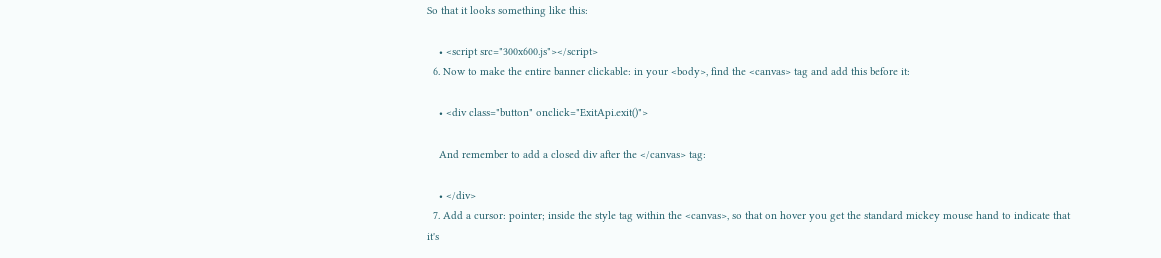So that it looks something like this:

    • <script src="300x600.js"></script>
  6. Now to make the entire banner clickable: in your <body>, find the <canvas> tag and add this before it:

    • <div class="button" onclick="ExitApi.exit()">

    And remember to add a closed div after the </canvas> tag:

    • </div>
  7. Add a cursor: pointer; inside the style tag within the <canvas>, so that on hover you get the standard mickey mouse hand to indicate that it's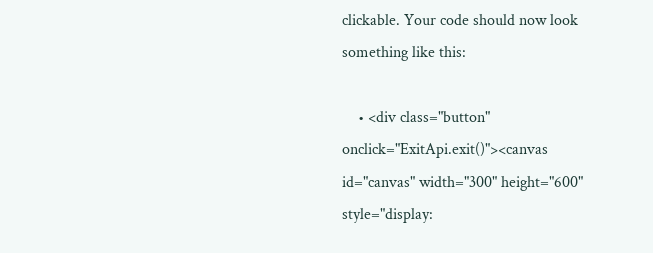clickable. Your code should now look something like this:

    • <div class="button" onclick="ExitApi.exit()"><canvas id="canvas" width="300" height="600" style="display: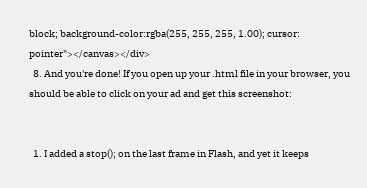block; background-color:rgba(255, 255, 255, 1.00); cursor: pointer"></canvas></div>
  8. And you're done! If you open up your .html file in your browser, you should be able to click on your ad and get this screenshot:


  1. I added a stop(); on the last frame in Flash, and yet it keeps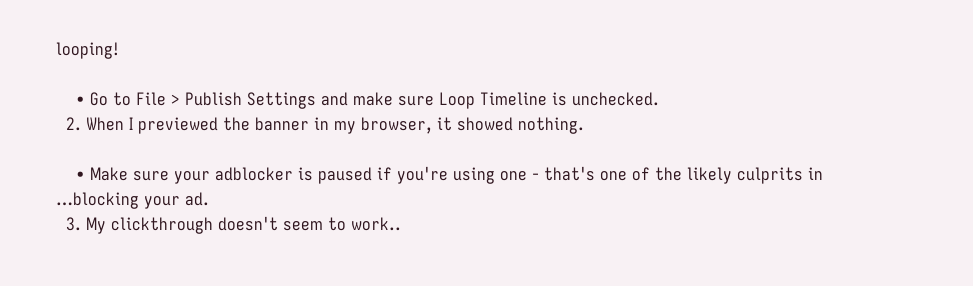looping!

    • Go to File > Publish Settings and make sure Loop Timeline is unchecked.
  2. When I previewed the banner in my browser, it showed nothing.

    • Make sure your adblocker is paused if you're using one - that's one of the likely culprits in …blocking your ad.
  3. My clickthrough doesn't seem to work..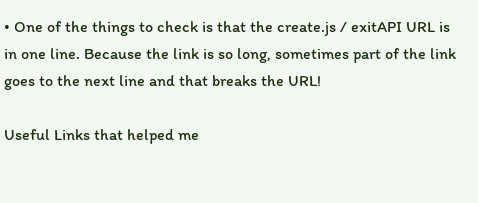• One of the things to check is that the create.js / exitAPI URL is in one line. Because the link is so long, sometimes part of the link goes to the next line and that breaks the URL!

Useful Links that helped me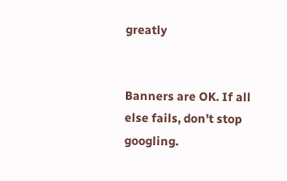greatly


Banners are OK. If all else fails, don't stop googling.